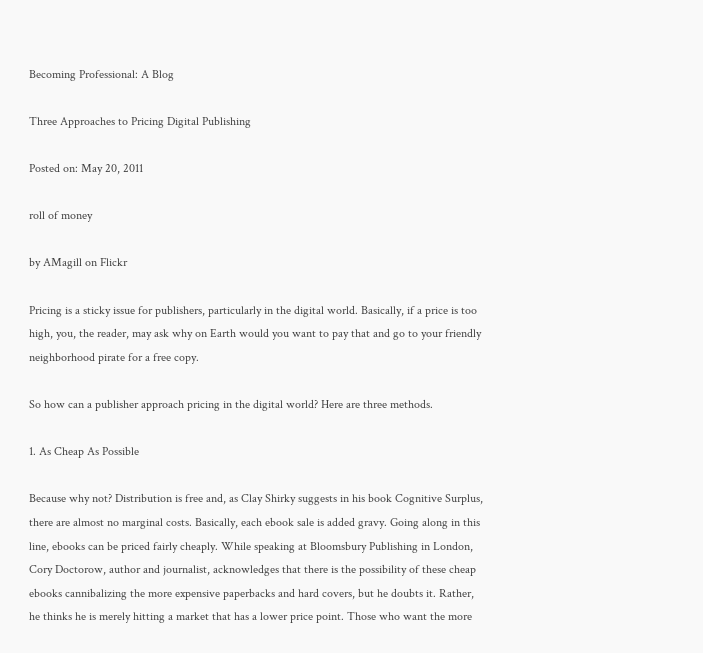Becoming Professional: A Blog

Three Approaches to Pricing Digital Publishing

Posted on: May 20, 2011

roll of money

by AMagill on Flickr

Pricing is a sticky issue for publishers, particularly in the digital world. Basically, if a price is too high, you, the reader, may ask why on Earth would you want to pay that and go to your friendly neighborhood pirate for a free copy.

So how can a publisher approach pricing in the digital world? Here are three methods.

1. As Cheap As Possible

Because why not? Distribution is free and, as Clay Shirky suggests in his book Cognitive Surplus, there are almost no marginal costs. Basically, each ebook sale is added gravy. Going along in this line, ebooks can be priced fairly cheaply. While speaking at Bloomsbury Publishing in London, Cory Doctorow, author and journalist, acknowledges that there is the possibility of these cheap ebooks cannibalizing the more expensive paperbacks and hard covers, but he doubts it. Rather, he thinks he is merely hitting a market that has a lower price point. Those who want the more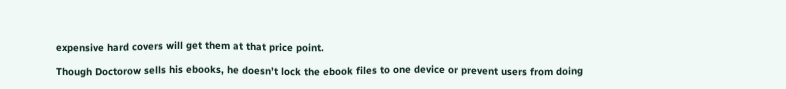expensive hard covers will get them at that price point.

Though Doctorow sells his ebooks, he doesn’t lock the ebook files to one device or prevent users from doing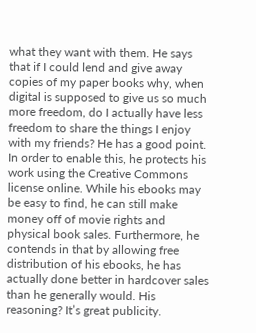what they want with them. He says that if I could lend and give away copies of my paper books why, when digital is supposed to give us so much more freedom, do I actually have less freedom to share the things I enjoy with my friends? He has a good point. In order to enable this, he protects his work using the Creative Commons license online. While his ebooks may be easy to find, he can still make money off of movie rights and physical book sales. Furthermore, he contends in that by allowing free distribution of his ebooks, he has actually done better in hardcover sales than he generally would. His reasoning? It’s great publicity.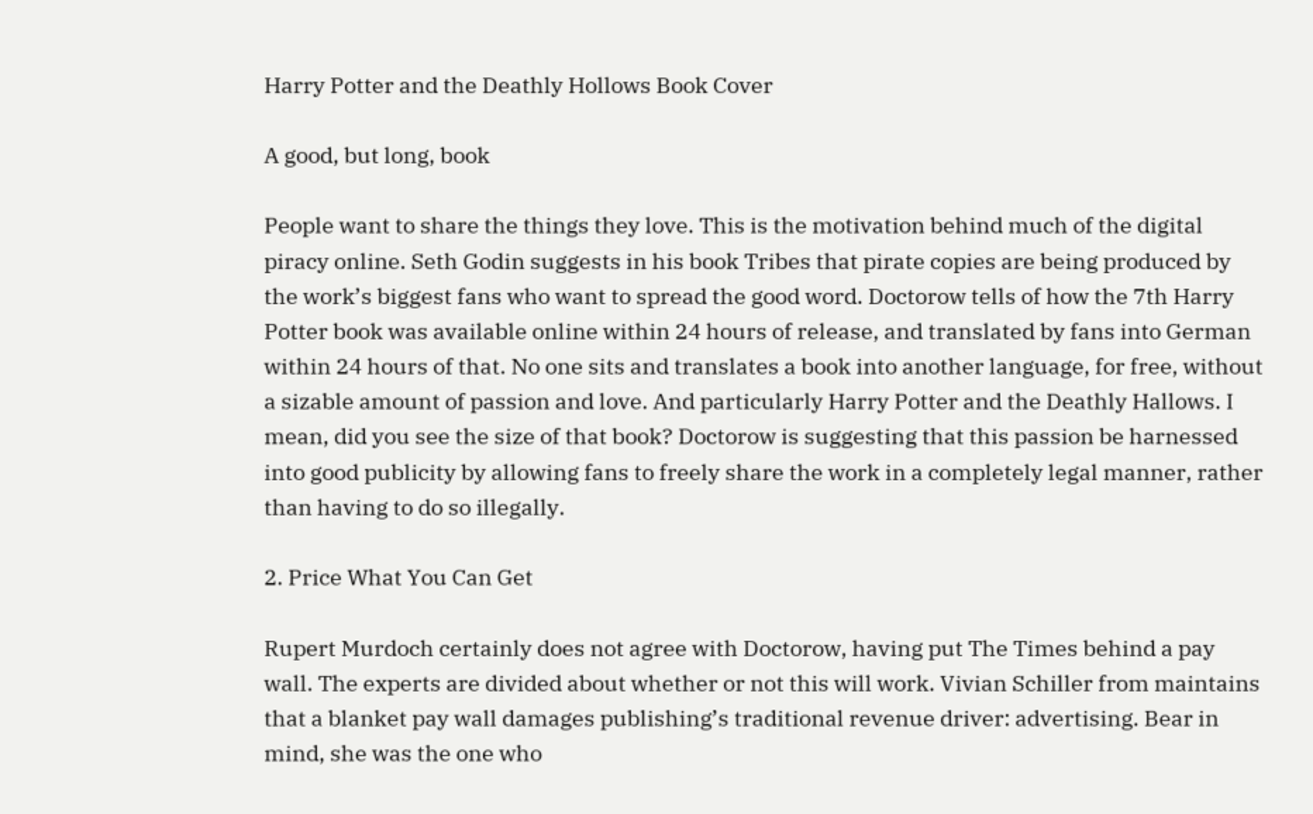Harry Potter and the Deathly Hollows Book Cover

A good, but long, book

People want to share the things they love. This is the motivation behind much of the digital piracy online. Seth Godin suggests in his book Tribes that pirate copies are being produced by the work’s biggest fans who want to spread the good word. Doctorow tells of how the 7th Harry Potter book was available online within 24 hours of release, and translated by fans into German within 24 hours of that. No one sits and translates a book into another language, for free, without a sizable amount of passion and love. And particularly Harry Potter and the Deathly Hallows. I mean, did you see the size of that book? Doctorow is suggesting that this passion be harnessed into good publicity by allowing fans to freely share the work in a completely legal manner, rather than having to do so illegally.

2. Price What You Can Get

Rupert Murdoch certainly does not agree with Doctorow, having put The Times behind a pay wall. The experts are divided about whether or not this will work. Vivian Schiller from maintains that a blanket pay wall damages publishing’s traditional revenue driver: advertising. Bear in mind, she was the one who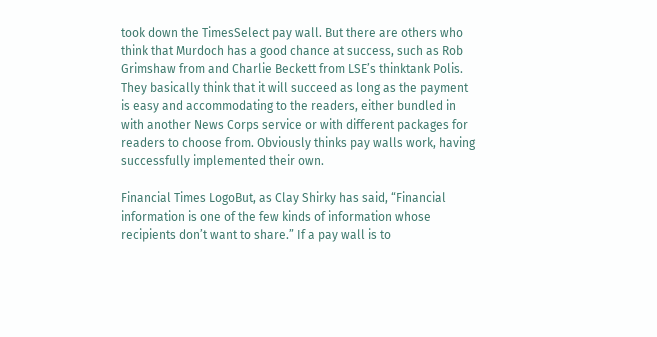took down the TimesSelect pay wall. But there are others who think that Murdoch has a good chance at success, such as Rob Grimshaw from and Charlie Beckett from LSE’s thinktank Polis. They basically think that it will succeed as long as the payment is easy and accommodating to the readers, either bundled in with another News Corps service or with different packages for readers to choose from. Obviously thinks pay walls work, having successfully implemented their own.

Financial Times LogoBut, as Clay Shirky has said, “Financial information is one of the few kinds of information whose recipients don’t want to share.” If a pay wall is to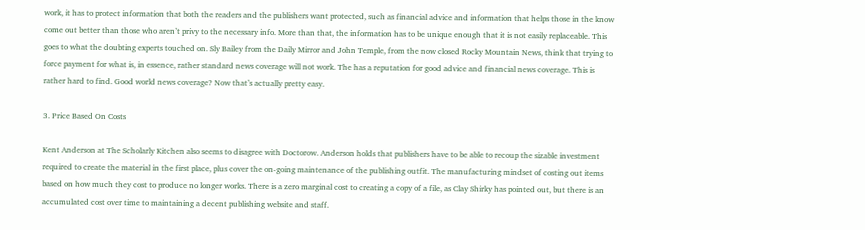work, it has to protect information that both the readers and the publishers want protected, such as financial advice and information that helps those in the know come out better than those who aren’t privy to the necessary info. More than that, the information has to be unique enough that it is not easily replaceable. This goes to what the doubting experts touched on. Sly Bailey from the Daily Mirror and John Temple, from the now closed Rocky Mountain News, think that trying to force payment for what is, in essence, rather standard news coverage will not work. The has a reputation for good advice and financial news coverage. This is rather hard to find. Good world news coverage? Now that’s actually pretty easy.

3. Price Based On Costs

Kent Anderson at The Scholarly Kitchen also seems to disagree with Doctorow. Anderson holds that publishers have to be able to recoup the sizable investment required to create the material in the first place, plus cover the on-going maintenance of the publishing outfit. The manufacturing mindset of costing out items based on how much they cost to produce no longer works. There is a zero marginal cost to creating a copy of a file, as Clay Shirky has pointed out, but there is an accumulated cost over time to maintaining a decent publishing website and staff.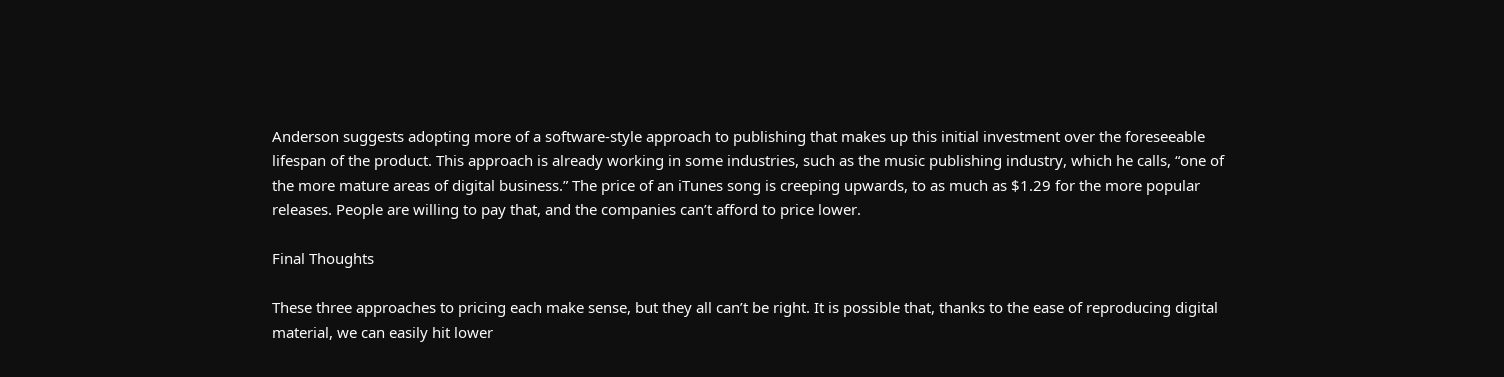Anderson suggests adopting more of a software-style approach to publishing that makes up this initial investment over the foreseeable lifespan of the product. This approach is already working in some industries, such as the music publishing industry, which he calls, “one of the more mature areas of digital business.” The price of an iTunes song is creeping upwards, to as much as $1.29 for the more popular releases. People are willing to pay that, and the companies can’t afford to price lower.

Final Thoughts

These three approaches to pricing each make sense, but they all can’t be right. It is possible that, thanks to the ease of reproducing digital material, we can easily hit lower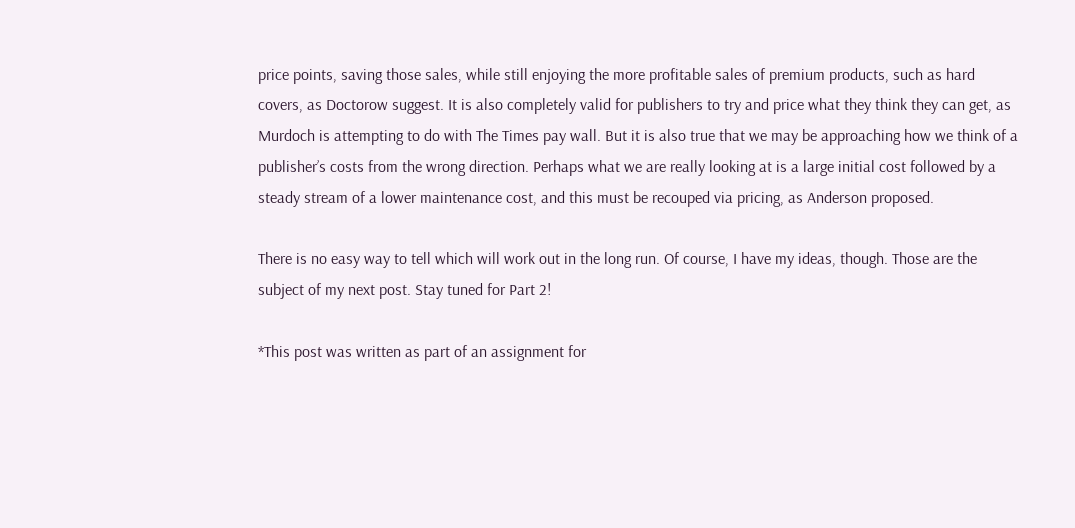price points, saving those sales, while still enjoying the more profitable sales of premium products, such as hard covers, as Doctorow suggest. It is also completely valid for publishers to try and price what they think they can get, as Murdoch is attempting to do with The Times pay wall. But it is also true that we may be approaching how we think of a publisher’s costs from the wrong direction. Perhaps what we are really looking at is a large initial cost followed by a steady stream of a lower maintenance cost, and this must be recouped via pricing, as Anderson proposed.

There is no easy way to tell which will work out in the long run. Of course, I have my ideas, though. Those are the subject of my next post. Stay tuned for Part 2!

*This post was written as part of an assignment for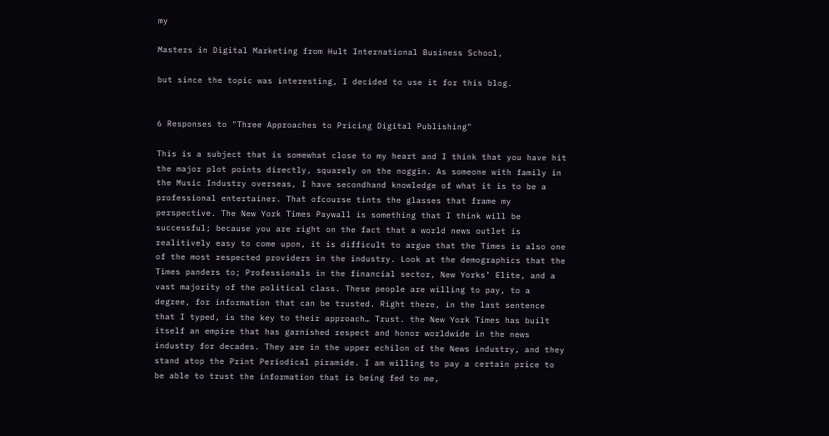my

Masters in Digital Marketing from Hult International Business School,

but since the topic was interesting, I decided to use it for this blog.


6 Responses to "Three Approaches to Pricing Digital Publishing"

This is a subject that is somewhat close to my heart and I think that you have hit the major plot points directly, squarely on the noggin. As someone with family in the Music Industry overseas, I have secondhand knowledge of what it is to be a professional entertainer. That ofcourse tints the glasses that frame my perspective. The New York Times Paywall is something that I think will be successful; because you are right on the fact that a world news outlet is realitively easy to come upon, it is difficult to argue that the Times is also one of the most respected providers in the industry. Look at the demographics that the Times panders to; Professionals in the financial sector, New Yorks’ Elite, and a vast majority of the political class. These people are willing to pay, to a degree, for information that can be trusted. Right there, in the last sentence that I typed, is the key to their approach… Trust. the New York Times has built itself an empire that has garnished respect and honor worldwide in the news industry for decades. They are in the upper echilon of the News industry, and they stand atop the Print Periodical piramide. I am willing to pay a certain price to be able to trust the information that is being fed to me,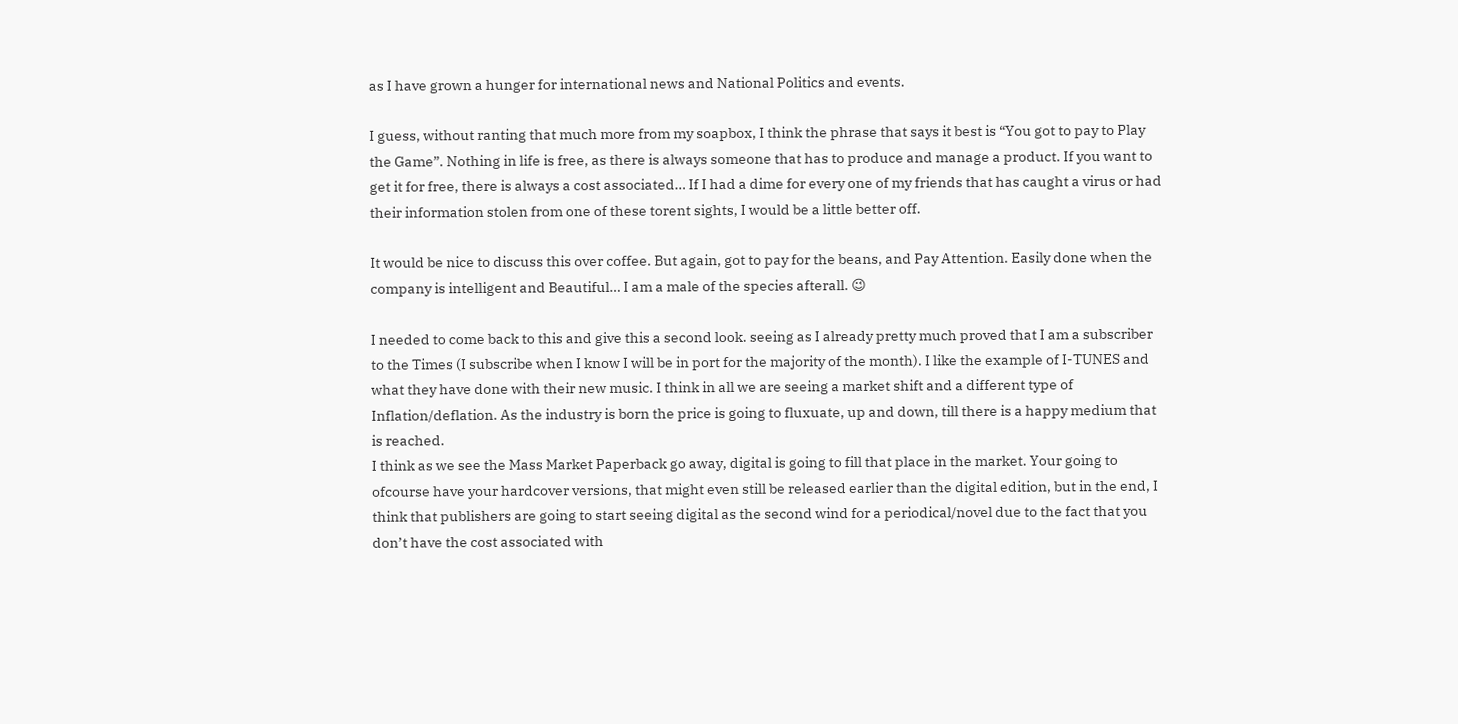as I have grown a hunger for international news and National Politics and events.

I guess, without ranting that much more from my soapbox, I think the phrase that says it best is “You got to pay to Play the Game”. Nothing in life is free, as there is always someone that has to produce and manage a product. If you want to get it for free, there is always a cost associated… If I had a dime for every one of my friends that has caught a virus or had their information stolen from one of these torent sights, I would be a little better off.

It would be nice to discuss this over coffee. But again, got to pay for the beans, and Pay Attention. Easily done when the company is intelligent and Beautiful… I am a male of the species afterall. 😉

I needed to come back to this and give this a second look. seeing as I already pretty much proved that I am a subscriber to the Times (I subscribe when I know I will be in port for the majority of the month). I like the example of I-TUNES and what they have done with their new music. I think in all we are seeing a market shift and a different type of Inflation/deflation. As the industry is born the price is going to fluxuate, up and down, till there is a happy medium that is reached.
I think as we see the Mass Market Paperback go away, digital is going to fill that place in the market. Your going to ofcourse have your hardcover versions, that might even still be released earlier than the digital edition, but in the end, I think that publishers are going to start seeing digital as the second wind for a periodical/novel due to the fact that you don’t have the cost associated with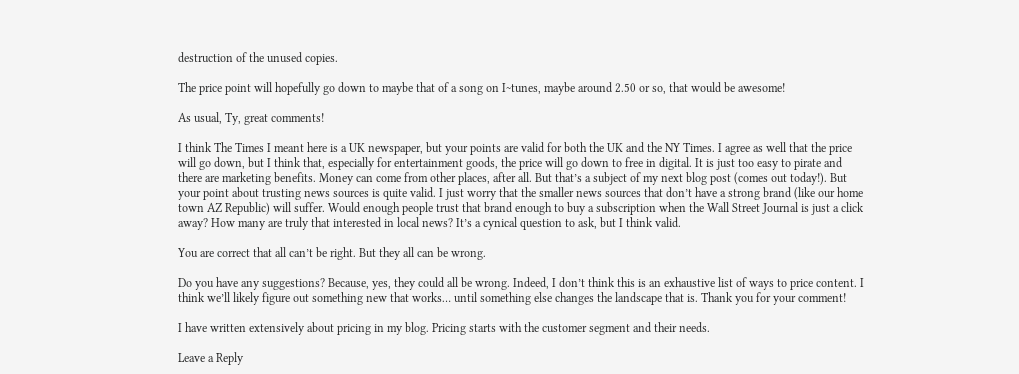destruction of the unused copies.

The price point will hopefully go down to maybe that of a song on I~tunes, maybe around 2.50 or so, that would be awesome!

As usual, Ty, great comments!

I think The Times I meant here is a UK newspaper, but your points are valid for both the UK and the NY Times. I agree as well that the price will go down, but I think that, especially for entertainment goods, the price will go down to free in digital. It is just too easy to pirate and there are marketing benefits. Money can come from other places, after all. But that’s a subject of my next blog post (comes out today!). But your point about trusting news sources is quite valid. I just worry that the smaller news sources that don’t have a strong brand (like our home town AZ Republic) will suffer. Would enough people trust that brand enough to buy a subscription when the Wall Street Journal is just a click away? How many are truly that interested in local news? It’s a cynical question to ask, but I think valid.

You are correct that all can’t be right. But they all can be wrong.

Do you have any suggestions? Because, yes, they could all be wrong. Indeed, I don’t think this is an exhaustive list of ways to price content. I think we’ll likely figure out something new that works… until something else changes the landscape that is. Thank you for your comment!

I have written extensively about pricing in my blog. Pricing starts with the customer segment and their needs.

Leave a Reply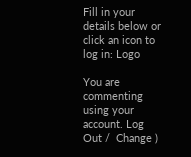Fill in your details below or click an icon to log in: Logo

You are commenting using your account. Log Out /  Change )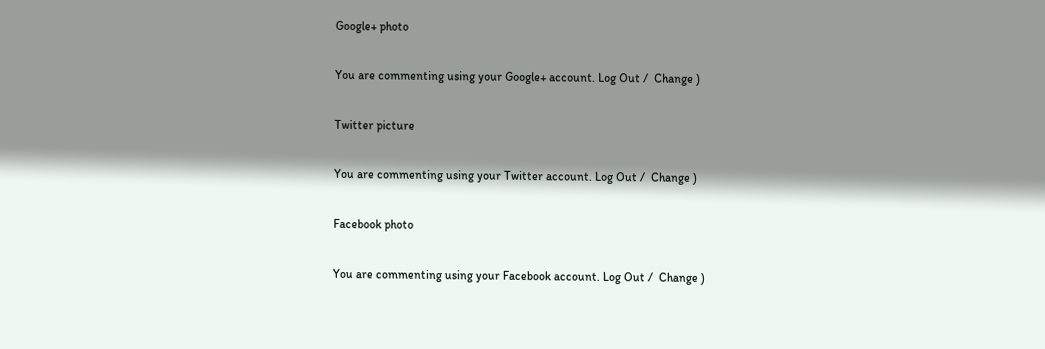Google+ photo

You are commenting using your Google+ account. Log Out /  Change )

Twitter picture

You are commenting using your Twitter account. Log Out /  Change )

Facebook photo

You are commenting using your Facebook account. Log Out /  Change )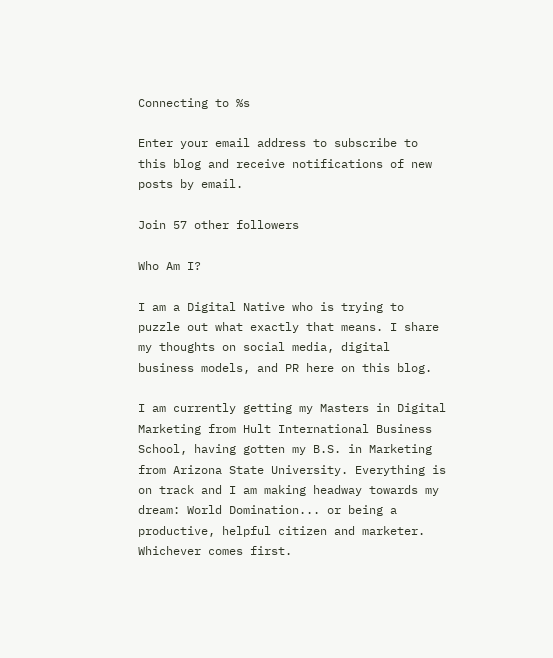Connecting to %s

Enter your email address to subscribe to this blog and receive notifications of new posts by email.

Join 57 other followers

Who Am I?

I am a Digital Native who is trying to puzzle out what exactly that means. I share my thoughts on social media, digital business models, and PR here on this blog.

I am currently getting my Masters in Digital Marketing from Hult International Business School, having gotten my B.S. in Marketing from Arizona State University. Everything is on track and I am making headway towards my dream: World Domination... or being a productive, helpful citizen and marketer. Whichever comes first.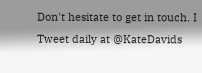Don't hesitate to get in touch. I Tweet daily at @KateDavids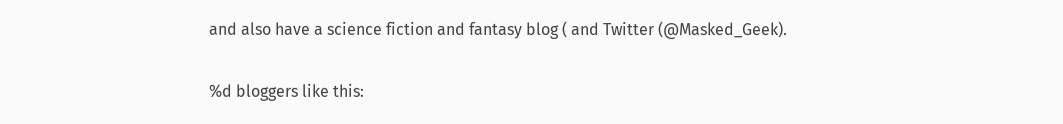and also have a science fiction and fantasy blog ( and Twitter (@Masked_Geek).

%d bloggers like this: